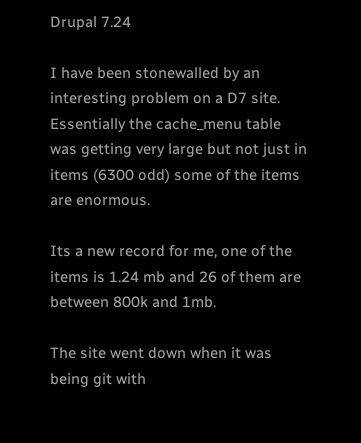Drupal 7.24

I have been stonewalled by an interesting problem on a D7 site. Essentially the cache_menu table was getting very large but not just in items (6300 odd) some of the items are enormous.

Its a new record for me, one of the items is 1.24 mb and 26 of them are between 800k and 1mb.

The site went down when it was being git with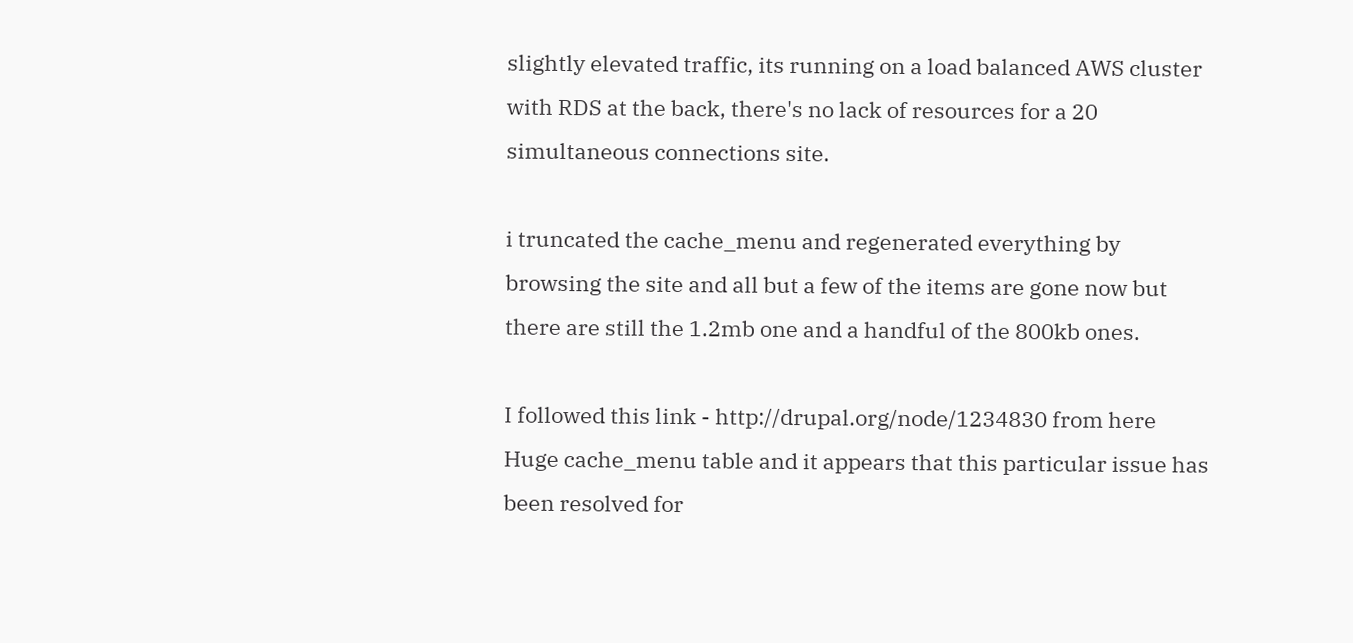slightly elevated traffic, its running on a load balanced AWS cluster with RDS at the back, there's no lack of resources for a 20 simultaneous connections site.

i truncated the cache_menu and regenerated everything by browsing the site and all but a few of the items are gone now but there are still the 1.2mb one and a handful of the 800kb ones.

I followed this link - http://drupal.org/node/1234830 from here Huge cache_menu table and it appears that this particular issue has been resolved for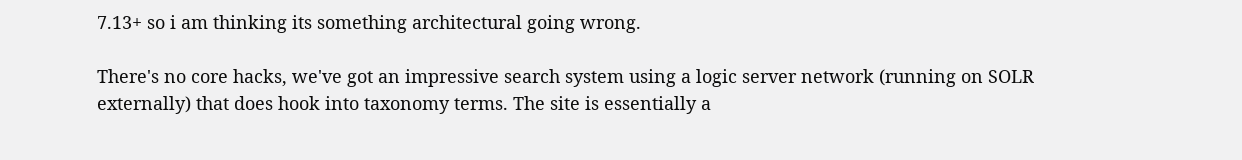7.13+ so i am thinking its something architectural going wrong.

There's no core hacks, we've got an impressive search system using a logic server network (running on SOLR externally) that does hook into taxonomy terms. The site is essentially a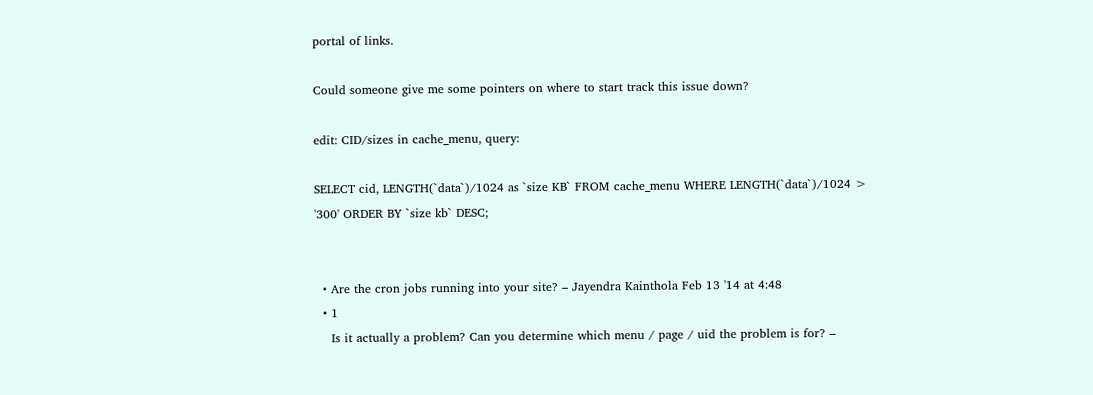portal of links.

Could someone give me some pointers on where to start track this issue down?

edit: CID/sizes in cache_menu, query:

SELECT cid, LENGTH(`data`)/1024 as `size KB` FROM cache_menu WHERE LENGTH(`data`)/1024 > '300' ORDER BY `size kb` DESC;


  • Are the cron jobs running into your site? – Jayendra Kainthola Feb 13 '14 at 4:48
  • 1
    Is it actually a problem? Can you determine which menu / page / uid the problem is for? –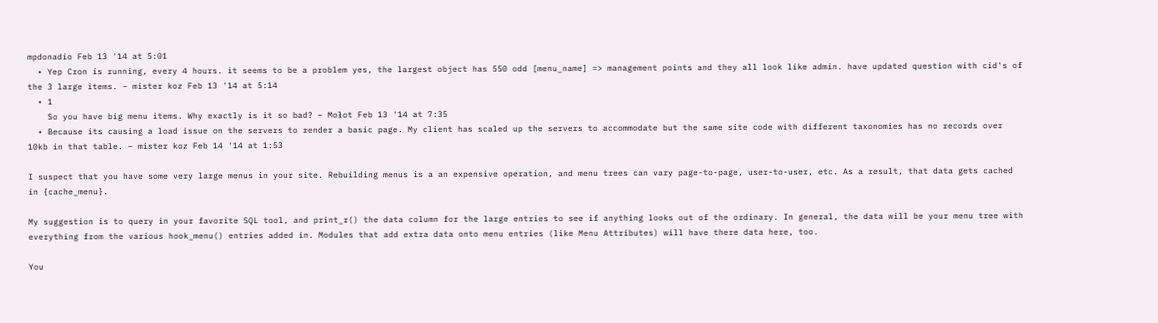mpdonadio Feb 13 '14 at 5:01
  • Yep Cron is running, every 4 hours. it seems to be a problem yes, the largest object has 550 odd [menu_name] => management points and they all look like admin. have updated question with cid's of the 3 large items. – mister koz Feb 13 '14 at 5:14
  • 1
    So you have big menu items. Why exactly is it so bad? – Mołot Feb 13 '14 at 7:35
  • Because its causing a load issue on the servers to render a basic page. My client has scaled up the servers to accommodate but the same site code with different taxonomies has no records over 10kb in that table. – mister koz Feb 14 '14 at 1:53

I suspect that you have some very large menus in your site. Rebuilding menus is a an expensive operation, and menu trees can vary page-to-page, user-to-user, etc. As a result, that data gets cached in {cache_menu}.

My suggestion is to query in your favorite SQL tool, and print_r() the data column for the large entries to see if anything looks out of the ordinary. In general, the data will be your menu tree with everything from the various hook_menu() entries added in. Modules that add extra data onto menu entries (like Menu Attributes) will have there data here, too.

You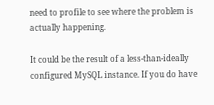need to profile to see where the problem is actually happening.

It could be the result of a less-than-ideally configured MySQL instance. If you do have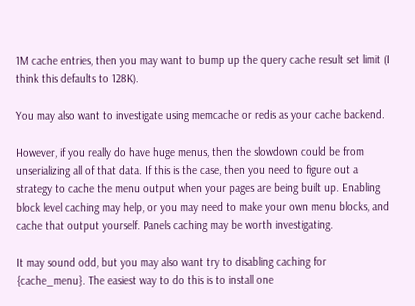1M cache entries, then you may want to bump up the query cache result set limit (I think this defaults to 128K).

You may also want to investigate using memcache or redis as your cache backend.

However, if you really do have huge menus, then the slowdown could be from unserializing all of that data. If this is the case, then you need to figure out a strategy to cache the menu output when your pages are being built up. Enabling block level caching may help, or you may need to make your own menu blocks, and cache that output yourself. Panels caching may be worth investigating.

It may sound odd, but you may also want try to disabling caching for {cache_menu}. The easiest way to do this is to install one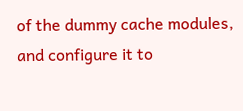of the dummy cache modules, and configure it to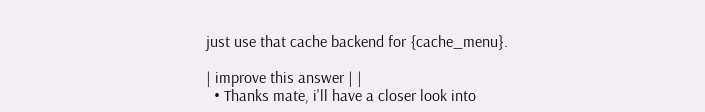just use that cache backend for {cache_menu}.

| improve this answer | |
  • Thanks mate, i'll have a closer look into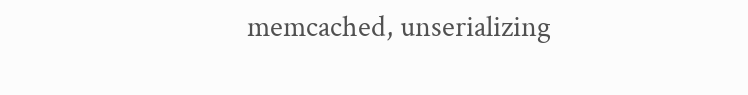memcached, unserializing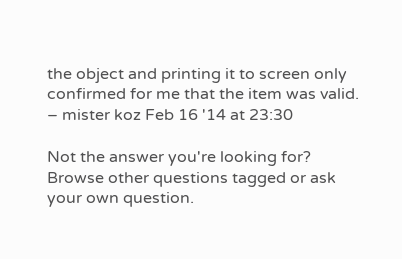the object and printing it to screen only confirmed for me that the item was valid. – mister koz Feb 16 '14 at 23:30

Not the answer you're looking for? Browse other questions tagged or ask your own question.